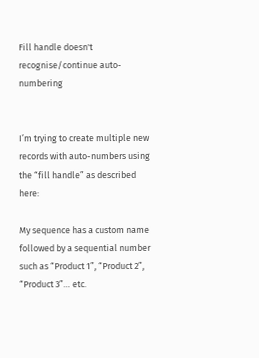Fill handle doesn't recognise/continue auto-numbering


I’m trying to create multiple new records with auto-numbers using the “fill handle” as described here:

My sequence has a custom name followed by a sequential number such as “Product 1”, “Product 2”, “Product 3”… etc.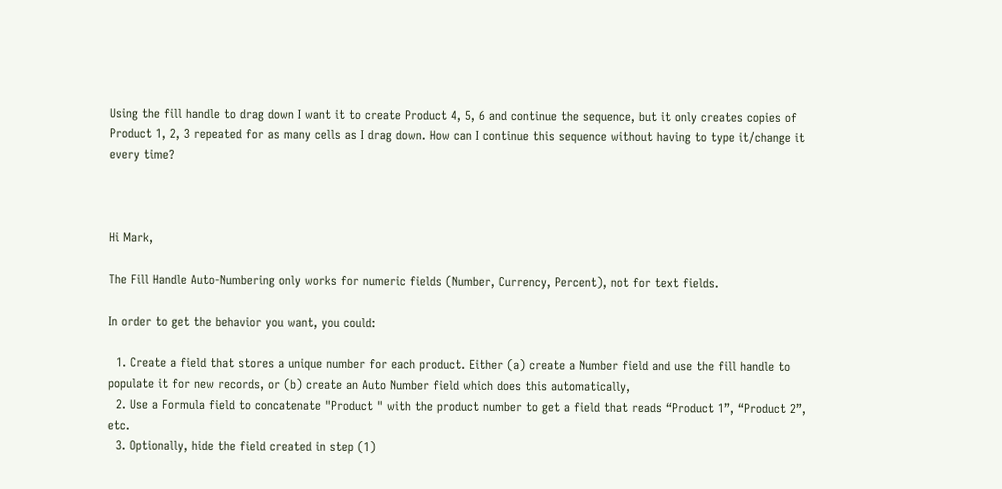Using the fill handle to drag down I want it to create Product 4, 5, 6 and continue the sequence, but it only creates copies of Product 1, 2, 3 repeated for as many cells as I drag down. How can I continue this sequence without having to type it/change it every time?



Hi Mark,

The Fill Handle Auto-Numbering only works for numeric fields (Number, Currency, Percent), not for text fields.

In order to get the behavior you want, you could:

  1. Create a field that stores a unique number for each product. Either (a) create a Number field and use the fill handle to populate it for new records, or (b) create an Auto Number field which does this automatically,
  2. Use a Formula field to concatenate "Product " with the product number to get a field that reads “Product 1”, “Product 2”, etc.
  3. Optionally, hide the field created in step (1)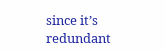since it’s redundant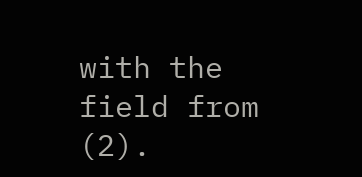with the field from (2).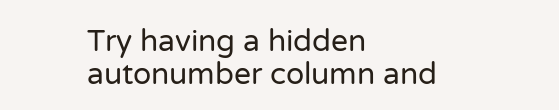Try having a hidden autonumber column and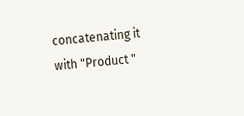concatenating it with "Product "